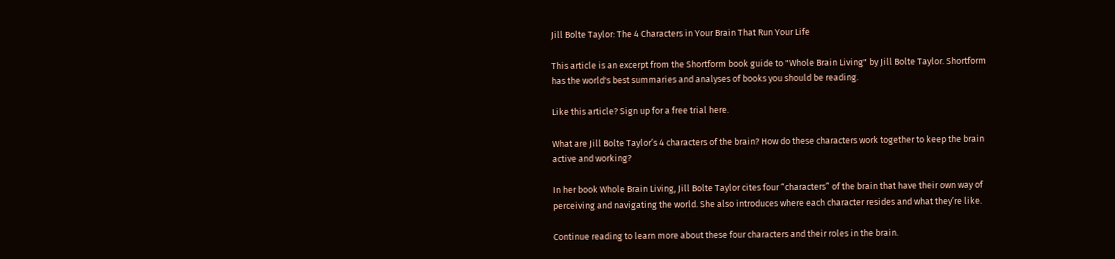Jill Bolte Taylor: The 4 Characters in Your Brain That Run Your Life

This article is an excerpt from the Shortform book guide to "Whole Brain Living" by Jill Bolte Taylor. Shortform has the world's best summaries and analyses of books you should be reading.

Like this article? Sign up for a free trial here.

What are Jill Bolte Taylor’s 4 characters of the brain? How do these characters work together to keep the brain active and working?

In her book Whole Brain Living, Jill Bolte Taylor cites four “characters” of the brain that have their own way of perceiving and navigating the world. She also introduces where each character resides and what they’re like.

Continue reading to learn more about these four characters and their roles in the brain.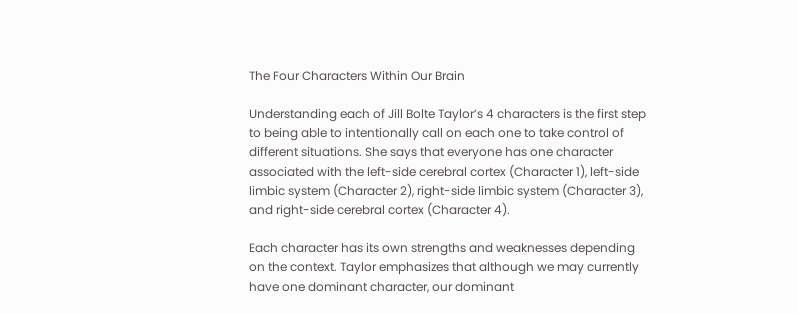The Four Characters Within Our Brain

Understanding each of Jill Bolte Taylor’s 4 characters is the first step to being able to intentionally call on each one to take control of different situations. She says that everyone has one character associated with the left-side cerebral cortex (Character 1), left-side limbic system (Character 2), right-side limbic system (Character 3), and right-side cerebral cortex (Character 4).

Each character has its own strengths and weaknesses depending on the context. Taylor emphasizes that although we may currently have one dominant character, our dominant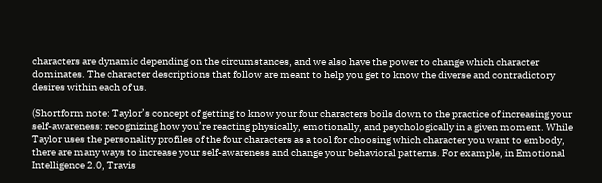characters are dynamic depending on the circumstances, and we also have the power to change which character dominates. The character descriptions that follow are meant to help you get to know the diverse and contradictory desires within each of us.

(Shortform note: Taylor’s concept of getting to know your four characters boils down to the practice of increasing your self-awareness: recognizing how you’re reacting physically, emotionally, and psychologically in a given moment. While Taylor uses the personality profiles of the four characters as a tool for choosing which character you want to embody, there are many ways to increase your self-awareness and change your behavioral patterns. For example, in Emotional Intelligence 2.0, Travis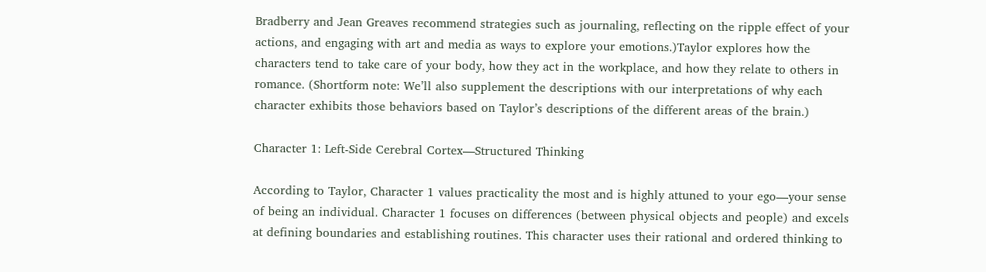Bradberry and Jean Greaves recommend strategies such as journaling, reflecting on the ripple effect of your actions, and engaging with art and media as ways to explore your emotions.)Taylor explores how the characters tend to take care of your body, how they act in the workplace, and how they relate to others in romance. (Shortform note: We’ll also supplement the descriptions with our interpretations of why each character exhibits those behaviors based on Taylor’s descriptions of the different areas of the brain.)

Character 1: Left-Side Cerebral Cortex—Structured Thinking

According to Taylor, Character 1 values practicality the most and is highly attuned to your ego—your sense of being an individual. Character 1 focuses on differences (between physical objects and people) and excels at defining boundaries and establishing routines. This character uses their rational and ordered thinking to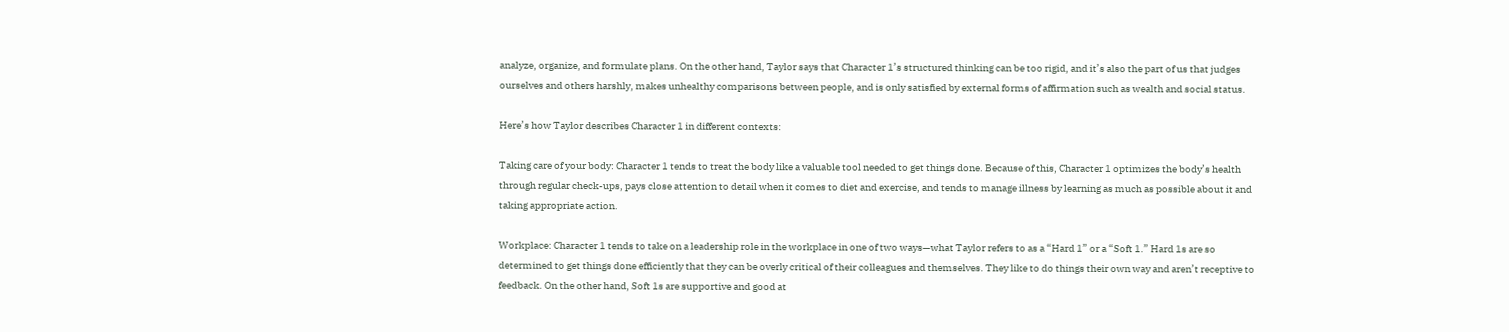analyze, organize, and formulate plans. On the other hand, Taylor says that Character 1’s structured thinking can be too rigid, and it’s also the part of us that judges ourselves and others harshly, makes unhealthy comparisons between people, and is only satisfied by external forms of affirmation such as wealth and social status.

Here’s how Taylor describes Character 1 in different contexts:

Taking care of your body: Character 1 tends to treat the body like a valuable tool needed to get things done. Because of this, Character 1 optimizes the body’s health through regular check-ups, pays close attention to detail when it comes to diet and exercise, and tends to manage illness by learning as much as possible about it and taking appropriate action.

Workplace: Character 1 tends to take on a leadership role in the workplace in one of two ways—what Taylor refers to as a “Hard 1” or a “Soft 1.” Hard 1s are so determined to get things done efficiently that they can be overly critical of their colleagues and themselves. They like to do things their own way and aren’t receptive to feedback. On the other hand, Soft 1s are supportive and good at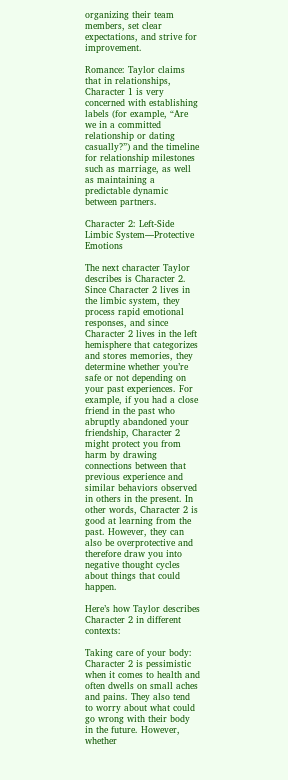organizing their team members, set clear expectations, and strive for improvement.

Romance: Taylor claims that in relationships, Character 1 is very concerned with establishing labels (for example, “Are we in a committed relationship or dating casually?”) and the timeline for relationship milestones such as marriage, as well as maintaining a predictable dynamic between partners.

Character 2: Left-Side Limbic System—Protective Emotions

The next character Taylor describes is Character 2. Since Character 2 lives in the limbic system, they process rapid emotional responses, and since Character 2 lives in the left hemisphere that categorizes and stores memories, they determine whether you’re safe or not depending on your past experiences. For example, if you had a close friend in the past who abruptly abandoned your friendship, Character 2 might protect you from harm by drawing connections between that previous experience and similar behaviors observed in others in the present. In other words, Character 2 is good at learning from the past. However, they can also be overprotective and therefore draw you into negative thought cycles about things that could happen.

Here’s how Taylor describes Character 2 in different contexts:

Taking care of your body: Character 2 is pessimistic when it comes to health and often dwells on small aches and pains. They also tend to worry about what could go wrong with their body in the future. However, whether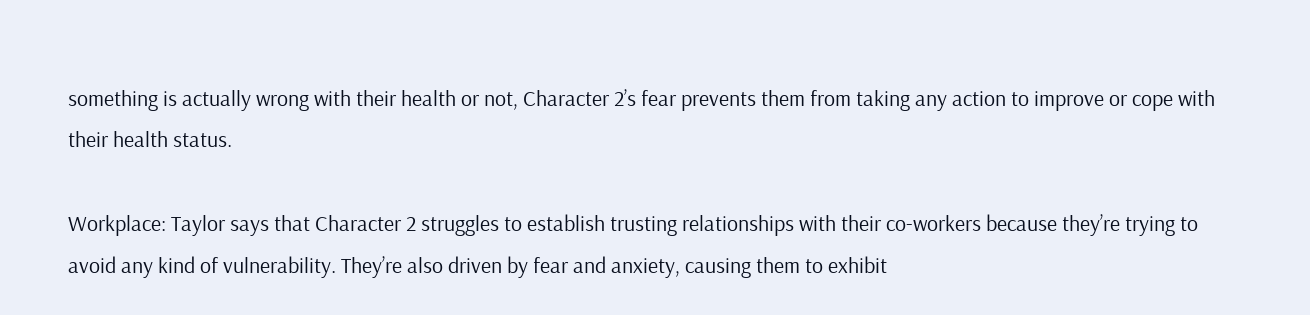something is actually wrong with their health or not, Character 2’s fear prevents them from taking any action to improve or cope with their health status.

Workplace: Taylor says that Character 2 struggles to establish trusting relationships with their co-workers because they’re trying to avoid any kind of vulnerability. They’re also driven by fear and anxiety, causing them to exhibit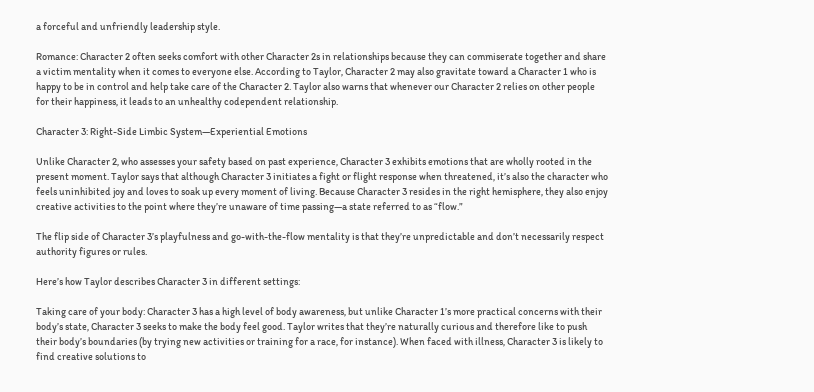a forceful and unfriendly leadership style.

Romance: Character 2 often seeks comfort with other Character 2s in relationships because they can commiserate together and share a victim mentality when it comes to everyone else. According to Taylor, Character 2 may also gravitate toward a Character 1 who is happy to be in control and help take care of the Character 2. Taylor also warns that whenever our Character 2 relies on other people for their happiness, it leads to an unhealthy codependent relationship.

Character 3: Right-Side Limbic System—Experiential Emotions

Unlike Character 2, who assesses your safety based on past experience, Character 3 exhibits emotions that are wholly rooted in the present moment. Taylor says that although Character 3 initiates a fight or flight response when threatened, it’s also the character who feels uninhibited joy and loves to soak up every moment of living. Because Character 3 resides in the right hemisphere, they also enjoy creative activities to the point where they’re unaware of time passing—a state referred to as “flow.”

The flip side of Character 3’s playfulness and go-with-the-flow mentality is that they’re unpredictable and don’t necessarily respect authority figures or rules.

Here’s how Taylor describes Character 3 in different settings:

Taking care of your body: Character 3 has a high level of body awareness, but unlike Character 1’s more practical concerns with their body’s state, Character 3 seeks to make the body feel good. Taylor writes that they’re naturally curious and therefore like to push their body’s boundaries (by trying new activities or training for a race, for instance). When faced with illness, Character 3 is likely to find creative solutions to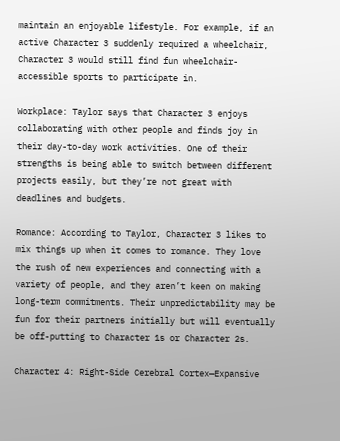maintain an enjoyable lifestyle. For example, if an active Character 3 suddenly required a wheelchair, Character 3 would still find fun wheelchair-accessible sports to participate in.

Workplace: Taylor says that Character 3 enjoys collaborating with other people and finds joy in their day-to-day work activities. One of their strengths is being able to switch between different projects easily, but they’re not great with deadlines and budgets.

Romance: According to Taylor, Character 3 likes to mix things up when it comes to romance. They love the rush of new experiences and connecting with a variety of people, and they aren’t keen on making long-term commitments. Their unpredictability may be fun for their partners initially but will eventually be off-putting to Character 1s or Character 2s.

Character 4: Right-Side Cerebral Cortex—Expansive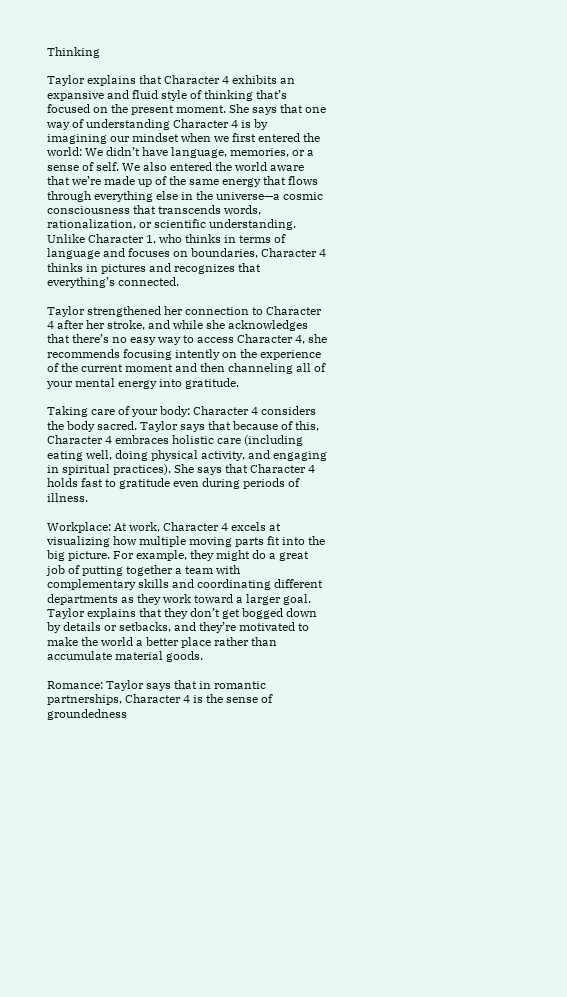Thinking

Taylor explains that Character 4 exhibits an expansive and fluid style of thinking that’s focused on the present moment. She says that one way of understanding Character 4 is by imagining our mindset when we first entered the world: We didn’t have language, memories, or a sense of self. We also entered the world aware that we’re made up of the same energy that flows through everything else in the universe—a cosmic consciousness that transcends words, rationalization, or scientific understanding. Unlike Character 1, who thinks in terms of language and focuses on boundaries, Character 4 thinks in pictures and recognizes that everything’s connected.

Taylor strengthened her connection to Character 4 after her stroke, and while she acknowledges that there’s no easy way to access Character 4, she recommends focusing intently on the experience of the current moment and then channeling all of your mental energy into gratitude.

Taking care of your body: Character 4 considers the body sacred. Taylor says that because of this, Character 4 embraces holistic care (including eating well, doing physical activity, and engaging in spiritual practices). She says that Character 4 holds fast to gratitude even during periods of illness.

Workplace: At work, Character 4 excels at visualizing how multiple moving parts fit into the big picture. For example, they might do a great job of putting together a team with complementary skills and coordinating different departments as they work toward a larger goal. Taylor explains that they don’t get bogged down by details or setbacks, and they’re motivated to make the world a better place rather than accumulate material goods.

Romance: Taylor says that in romantic partnerships, Character 4 is the sense of groundedness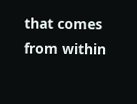that comes from within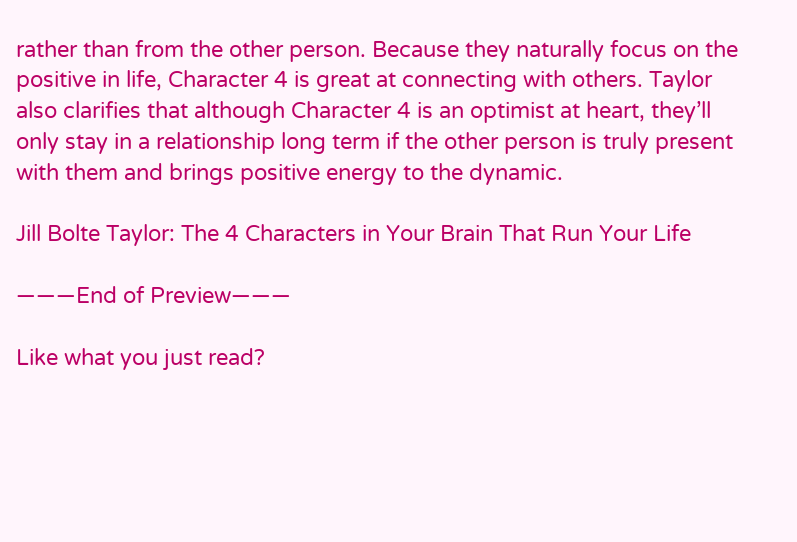rather than from the other person. Because they naturally focus on the positive in life, Character 4 is great at connecting with others. Taylor also clarifies that although Character 4 is an optimist at heart, they’ll only stay in a relationship long term if the other person is truly present with them and brings positive energy to the dynamic.

Jill Bolte Taylor: The 4 Characters in Your Brain That Run Your Life

———End of Preview———

Like what you just read?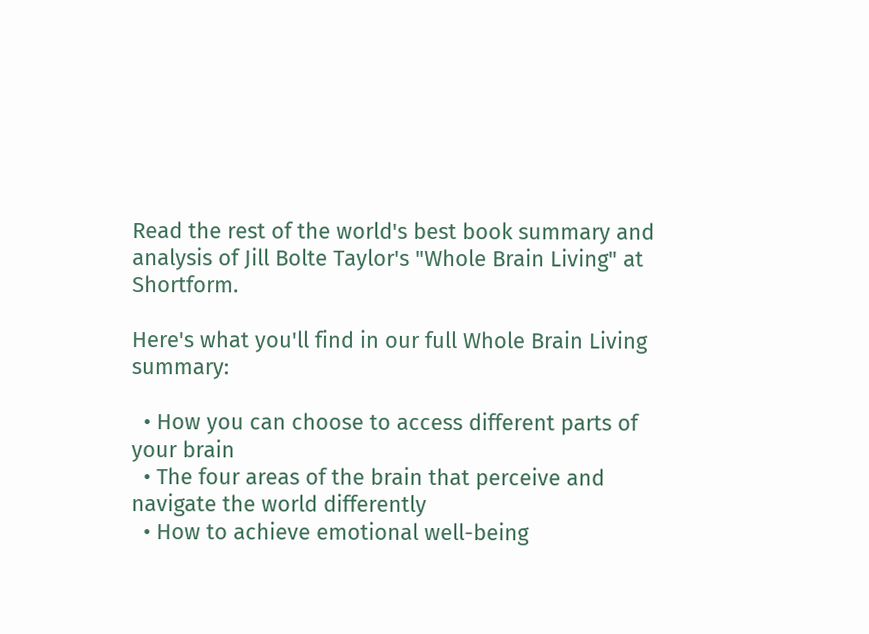Read the rest of the world's best book summary and analysis of Jill Bolte Taylor's "Whole Brain Living" at Shortform.

Here's what you'll find in our full Whole Brain Living summary:

  • How you can choose to access different parts of your brain
  • The four areas of the brain that perceive and navigate the world differently
  • How to achieve emotional well-being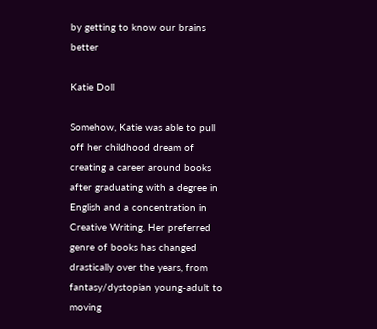by getting to know our brains better

Katie Doll

Somehow, Katie was able to pull off her childhood dream of creating a career around books after graduating with a degree in English and a concentration in Creative Writing. Her preferred genre of books has changed drastically over the years, from fantasy/dystopian young-adult to moving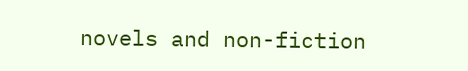novels and non-fiction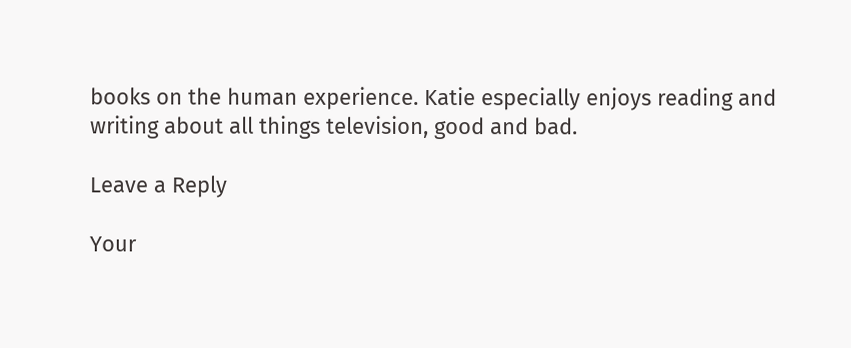books on the human experience. Katie especially enjoys reading and writing about all things television, good and bad.

Leave a Reply

Your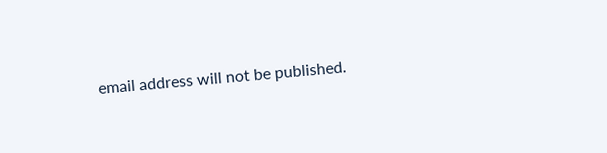email address will not be published.